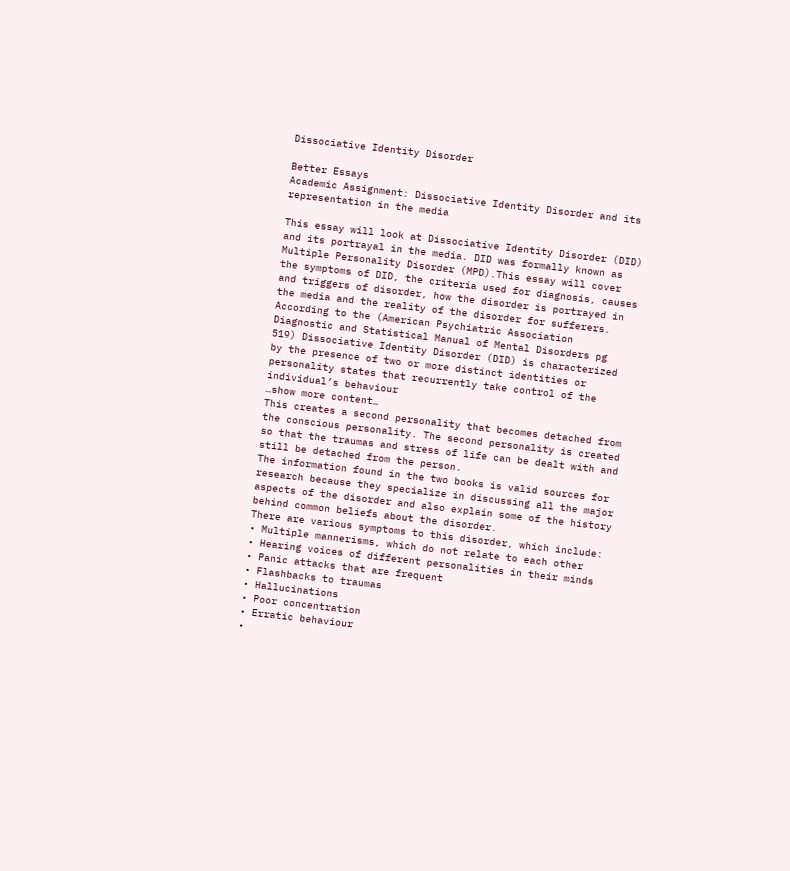Dissociative Identity Disorder

Better Essays
Academic Assignment: Dissociative Identity Disorder and its representation in the media

This essay will look at Dissociative Identity Disorder (DID) and its portrayal in the media. DID was formally known as Multiple Personality Disorder (MPD).This essay will cover the symptoms of DID, the criteria used for diagnosis, causes and triggers of disorder, how the disorder is portrayed in the media and the reality of the disorder for sufferers.
According to the (American Psychiatric Association Diagnostic and Statistical Manual of Mental Disorders pg 519) Dissociative Identity Disorder (DID) is characterized by the presence of two or more distinct identities or personality states that recurrently take control of the individual’s behaviour
…show more content…
This creates a second personality that becomes detached from the conscious personality. The second personality is created so that the traumas and stress of life can be dealt with and still be detached from the person.
The information found in the two books is valid sources for research because they specialize in discussing all the major aspects of the disorder and also explain some of the history behind common beliefs about the disorder.
There are various symptoms to this disorder, which include:
• Multiple mannerisms, which do not relate to each other
• Hearing voices of different personalities in their minds
• Panic attacks that are frequent
• Flashbacks to traumas
• Hallucinations
• Poor concentration
• Erratic behaviour
•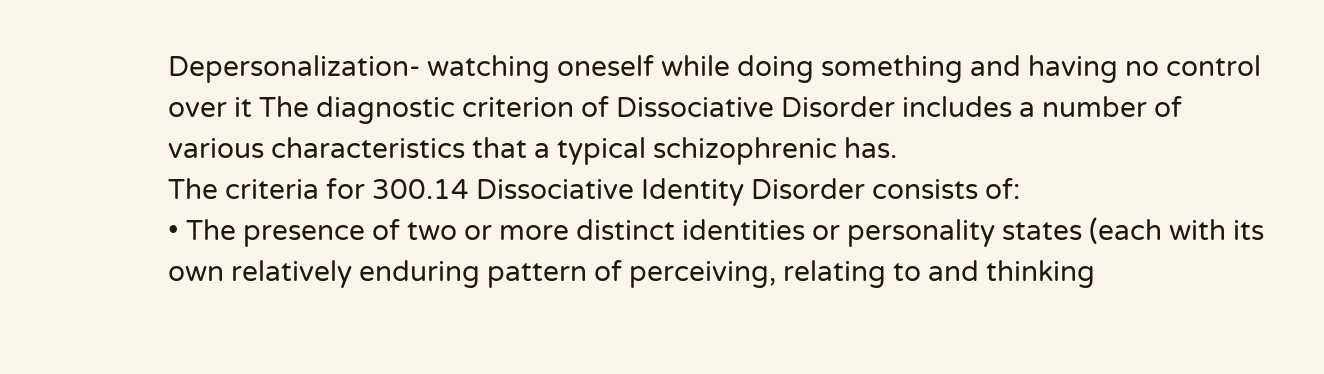Depersonalization- watching oneself while doing something and having no control over it The diagnostic criterion of Dissociative Disorder includes a number of various characteristics that a typical schizophrenic has.
The criteria for 300.14 Dissociative Identity Disorder consists of:
• The presence of two or more distinct identities or personality states (each with its own relatively enduring pattern of perceiving, relating to and thinking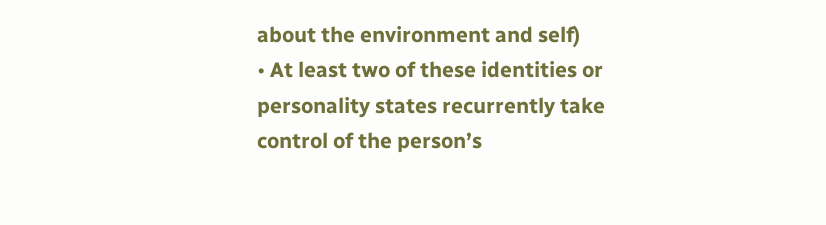about the environment and self)
• At least two of these identities or personality states recurrently take control of the person’s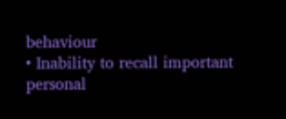behaviour
• Inability to recall important personal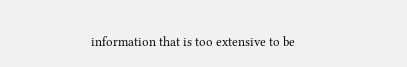information that is too extensive to be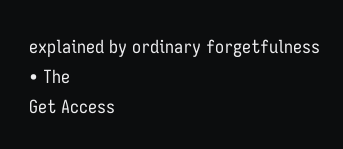explained by ordinary forgetfulness
• The
Get Access